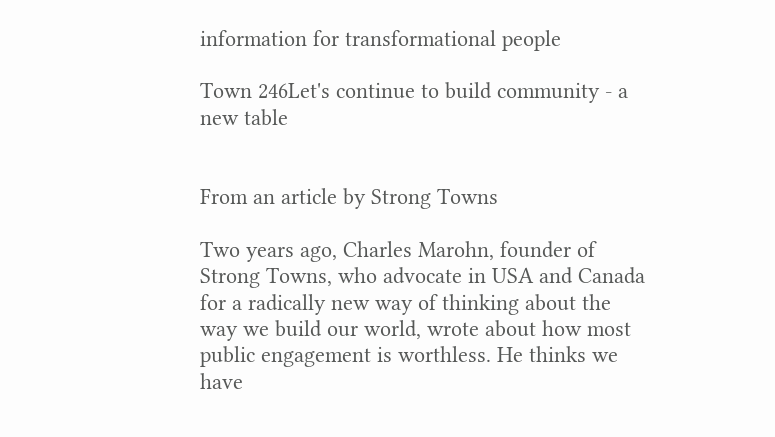information for transformational people

Town 246Let's continue to build community - a new table


From an article by Strong Towns

Two years ago, Charles Marohn, founder of Strong Towns, who advocate in USA and Canada for a radically new way of thinking about the way we build our world, wrote about how most public engagement is worthless. He thinks we have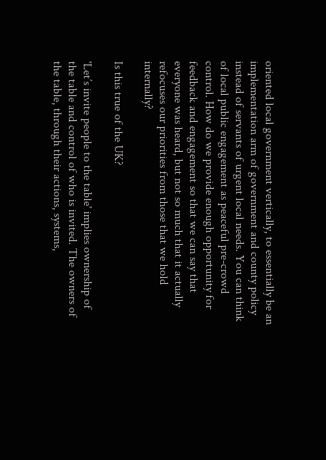oriented local government vertically, to essentially be an implementation arm of government and county policy instead of servants of urgent local needs. You can think of local public engagement as peaceful pre-crowd control. How do we provide enough opportunity for feedback and engagement so that we can say that everyone was heard, but not so much that it actually refocuses our priorities from those that we hold internally?

Is this true of the UK?

'Let’s invite people to the table' implies ownership of the table and control of who is invited. The owners of the table, through their actions, systems,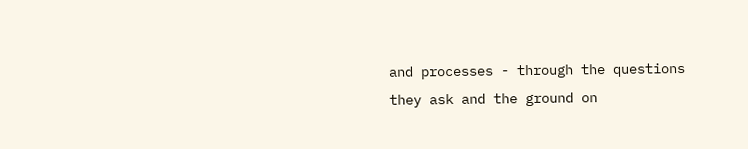and processes - through the questions they ask and the ground on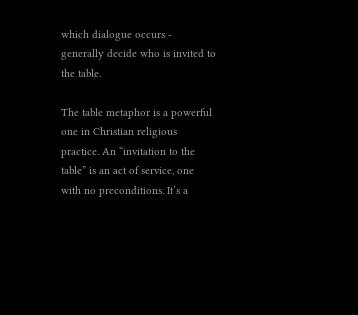which dialogue occurs - generally decide who is invited to the table.

The table metaphor is a powerful one in Christian religious practice. An “invitation to the table” is an act of service, one with no preconditions. It’s a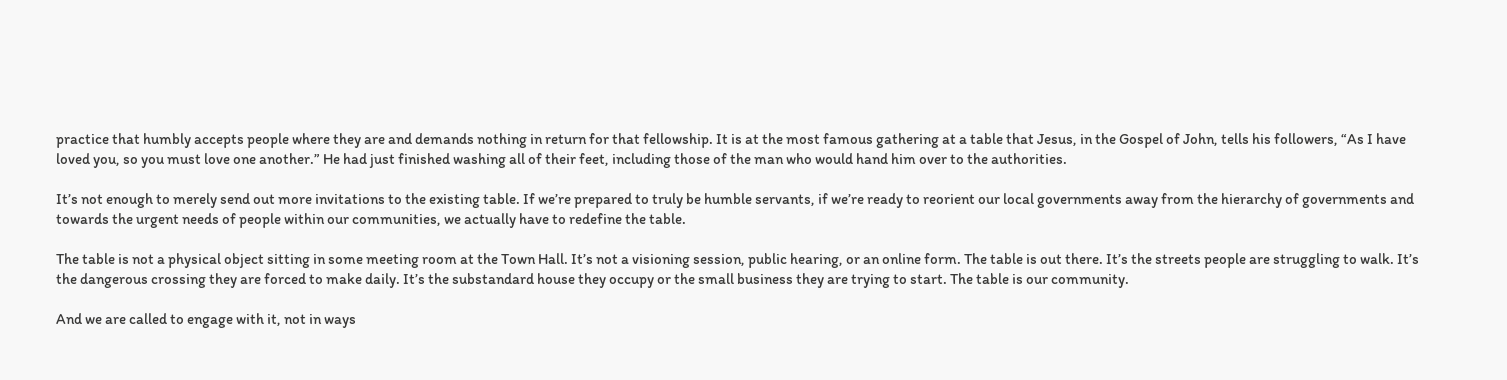practice that humbly accepts people where they are and demands nothing in return for that fellowship. It is at the most famous gathering at a table that Jesus, in the Gospel of John, tells his followers, “As I have loved you, so you must love one another.” He had just finished washing all of their feet, including those of the man who would hand him over to the authorities.

It’s not enough to merely send out more invitations to the existing table. If we’re prepared to truly be humble servants, if we’re ready to reorient our local governments away from the hierarchy of governments and towards the urgent needs of people within our communities, we actually have to redefine the table.

The table is not a physical object sitting in some meeting room at the Town Hall. It’s not a visioning session, public hearing, or an online form. The table is out there. It’s the streets people are struggling to walk. It’s the dangerous crossing they are forced to make daily. It’s the substandard house they occupy or the small business they are trying to start. The table is our community.

And we are called to engage with it, not in ways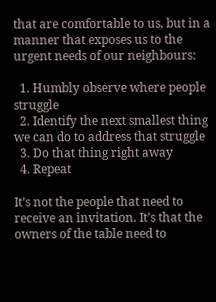that are comfortable to us, but in a manner that exposes us to the urgent needs of our neighbours:

  1. Humbly observe where people struggle
  2. Identify the next smallest thing we can do to address that struggle
  3. Do that thing right away
  4. Repeat

It’s not the people that need to receive an invitation. It’s that the owners of the table need to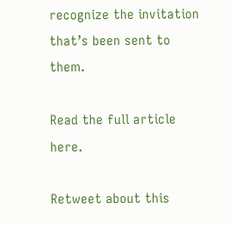recognize the invitation that’s been sent to them.

Read the full article here.

Retweet about this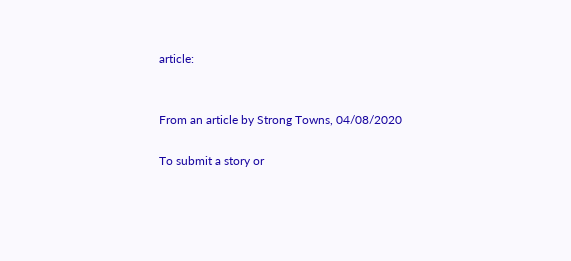article:


From an article by Strong Towns, 04/08/2020

To submit a story or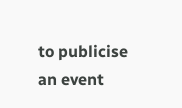to publicise an event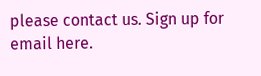please contact us. Sign up for email here.